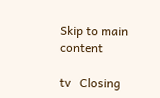Skip to main content

tv   Closing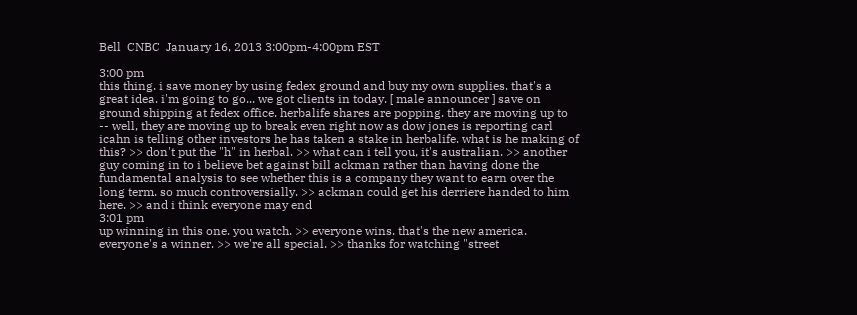Bell  CNBC  January 16, 2013 3:00pm-4:00pm EST

3:00 pm
this thing. i save money by using fedex ground and buy my own supplies. that's a great idea. i'm going to go... we got clients in today. [ male announcer ] save on ground shipping at fedex office. herbalife shares are popping. they are moving up to -- well, they are moving up to break even right now as dow jones is reporting carl icahn is telling other investors he has taken a stake in herbalife. what is he making of this? >> don't put the "h" in herbal. >> what can i tell you, it's australian. >> another guy coming in to i believe bet against bill ackman rather than having done the fundamental analysis to see whether this is a company they want to earn over the long term. so much controversially. >> ackman could get his derriere handed to him here. >> and i think everyone may end
3:01 pm
up winning in this one. you watch. >> everyone wins. that's the new america. everyone's a winner. >> we're all special. >> thanks for watching "street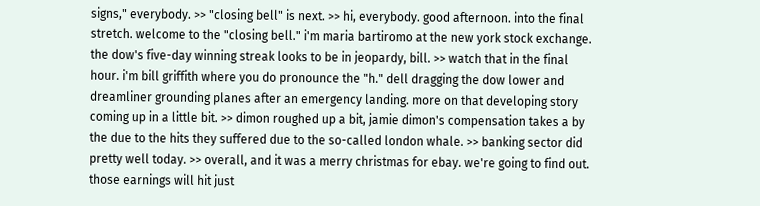signs," everybody. >> "closing bell" is next. >> hi, everybody. good afternoon. into the final stretch. welcome to the "closing bell." i'm maria bartiromo at the new york stock exchange. the dow's five-day winning streak looks to be in jeopardy, bill. >> watch that in the final hour. i'm bill griffith where you do pronounce the "h." dell dragging the dow lower and dreamliner grounding planes after an emergency landing. more on that developing story coming up in a little bit. >> dimon roughed up a bit, jamie dimon's compensation takes a by the due to the hits they suffered due to the so-called london whale. >> banking sector did pretty well today. >> overall, and it was a merry christmas for ebay. we're going to find out. those earnings will hit just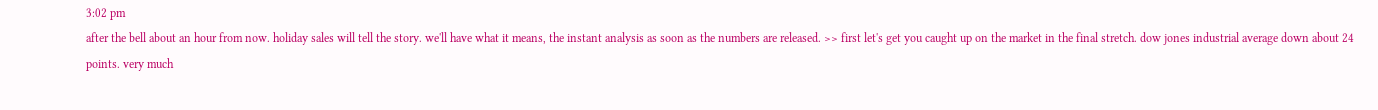3:02 pm
after the bell about an hour from now. holiday sales will tell the story. we'll have what it means, the instant analysis as soon as the numbers are released. >> first let's get you caught up on the market in the final stretch. dow jones industrial average down about 24 points. very much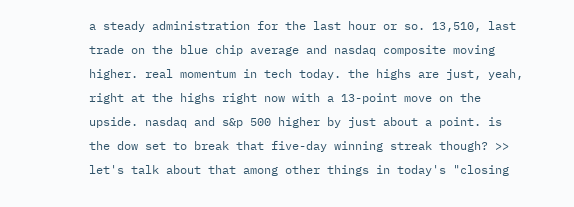a steady administration for the last hour or so. 13,510, last trade on the blue chip average and nasdaq composite moving higher. real momentum in tech today. the highs are just, yeah, right at the highs right now with a 13-point move on the upside. nasdaq and s&p 500 higher by just about a point. is the dow set to break that five-day winning streak though? >> let's talk about that among other things in today's "closing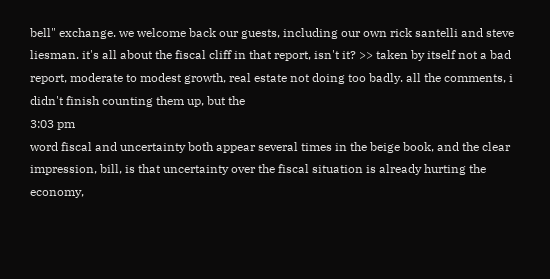bell" exchange. we welcome back our guests, including our own rick santelli and steve liesman. it's all about the fiscal cliff in that report, isn't it? >> taken by itself not a bad report, moderate to modest growth, real estate not doing too badly. all the comments, i didn't finish counting them up, but the
3:03 pm
word fiscal and uncertainty both appear several times in the beige book, and the clear impression, bill, is that uncertainty over the fiscal situation is already hurting the economy,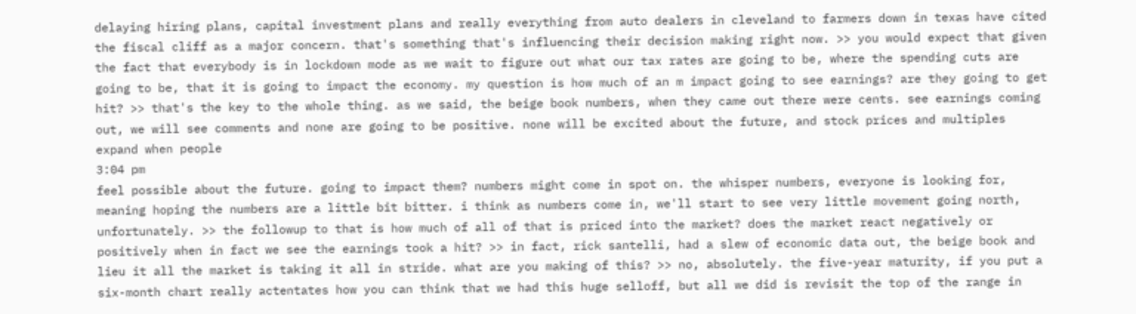delaying hiring plans, capital investment plans and really everything from auto dealers in cleveland to farmers down in texas have cited the fiscal cliff as a major concern. that's something that's influencing their decision making right now. >> you would expect that given the fact that everybody is in lockdown mode as we wait to figure out what our tax rates are going to be, where the spending cuts are going to be, that it is going to impact the economy. my question is how much of an m impact going to see earnings? are they going to get hit? >> that's the key to the whole thing. as we said, the beige book numbers, when they came out there were cents. see earnings coming out, we will see comments and none are going to be positive. none will be excited about the future, and stock prices and multiples expand when people
3:04 pm
feel possible about the future. going to impact them? numbers might come in spot on. the whisper numbers, everyone is looking for, meaning hoping the numbers are a little bit bitter. i think as numbers come in, we'll start to see very little movement going north, unfortunately. >> the followup to that is how much of all of that is priced into the market? does the market react negatively or positively when in fact we see the earnings took a hit? >> in fact, rick santelli, had a slew of economic data out, the beige book and lieu it all the market is taking it all in stride. what are you making of this? >> no, absolutely. the five-year maturity, if you put a six-month chart really actentates how you can think that we had this huge selloff, but all we did is revisit the top of the range in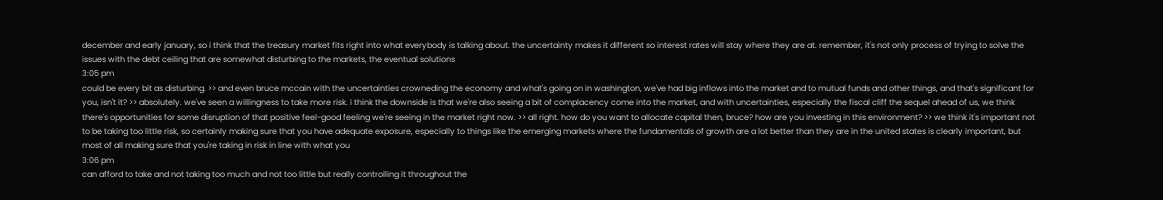december and early january, so i think that the treasury market fits right into what everybody is talking about. the uncertainty makes it different so interest rates will stay where they are at. remember, it's not only process of trying to solve the issues with the debt ceiling that are somewhat disturbing to the markets, the eventual solutions
3:05 pm
could be every bit as disturbing. >> and even bruce mccain with the uncertainties crowneding the economy and what's going on in washington, we've had big inflows into the market and to mutual funds and other things, and that's significant for you, isn't it? >> absolutely. we've seen a willingness to take more risk. i think the downside is that we're also seeing a bit of complacency come into the market, and with uncertainties, especially the fiscal cliff the sequel ahead of us, we think there's opportunities for some disruption of that positive feel-good feeling we're seeing in the market right now. >> all right. how do you want to allocate capital then, bruce? how are you investing in this environment? >> we think it's important not to be taking too little risk, so certainly making sure that you have adequate exposure, especially to things like the emerging markets where the fundamentals of growth are a lot better than they are in the united states is clearly important, but most of all making sure that you're taking in risk in line with what you
3:06 pm
can afford to take and not taking too much and not too little but really controlling it throughout the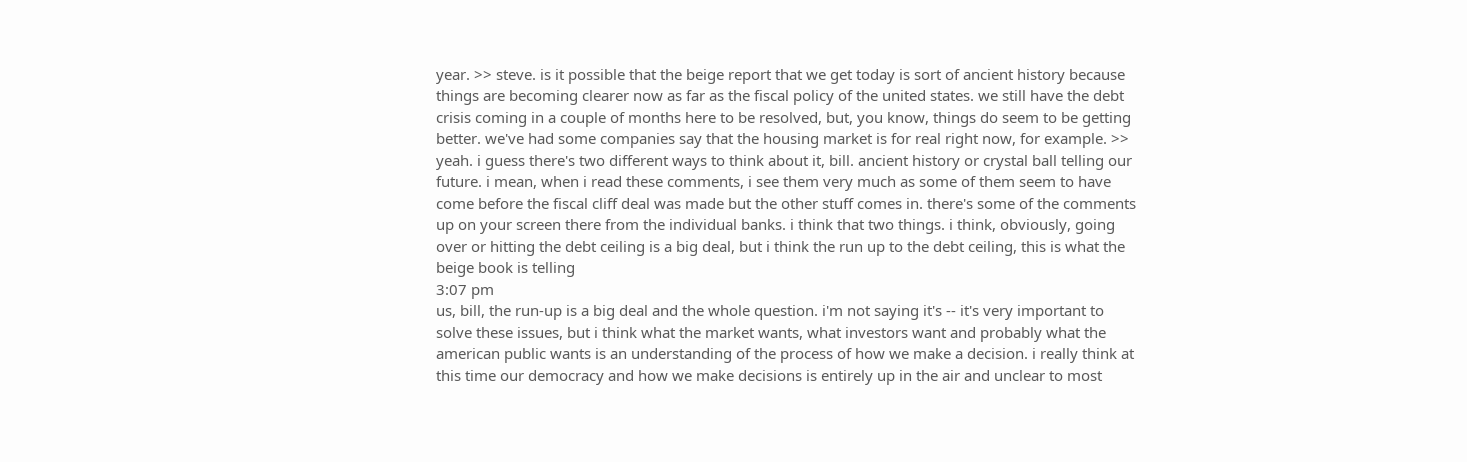year. >> steve. is it possible that the beige report that we get today is sort of ancient history because things are becoming clearer now as far as the fiscal policy of the united states. we still have the debt crisis coming in a couple of months here to be resolved, but, you know, things do seem to be getting better. we've had some companies say that the housing market is for real right now, for example. >> yeah. i guess there's two different ways to think about it, bill. ancient history or crystal ball telling our future. i mean, when i read these comments, i see them very much as some of them seem to have come before the fiscal cliff deal was made but the other stuff comes in. there's some of the comments up on your screen there from the individual banks. i think that two things. i think, obviously, going over or hitting the debt ceiling is a big deal, but i think the run up to the debt ceiling, this is what the beige book is telling
3:07 pm
us, bill, the run-up is a big deal and the whole question. i'm not saying it's -- it's very important to solve these issues, but i think what the market wants, what investors want and probably what the american public wants is an understanding of the process of how we make a decision. i really think at this time our democracy and how we make decisions is entirely up in the air and unclear to most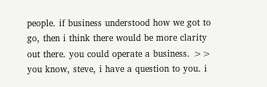people. if business understood how we got to go, then i think there would be more clarity out there. you could operate a business. >> you know, steve, i have a question to you. i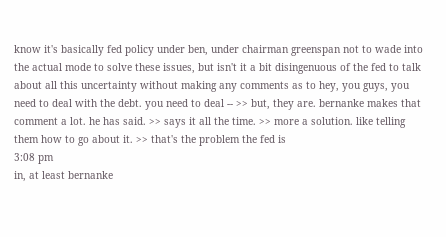know it's basically fed policy under ben, under chairman greenspan not to wade into the actual mode to solve these issues, but isn't it a bit disingenuous of the fed to talk about all this uncertainty without making any comments as to hey, you guys, you need to deal with the debt. you need to deal -- >> but, they are. bernanke makes that comment a lot. he has said. >> says it all the time. >> more a solution. like telling them how to go about it. >> that's the problem the fed is
3:08 pm
in, at least bernanke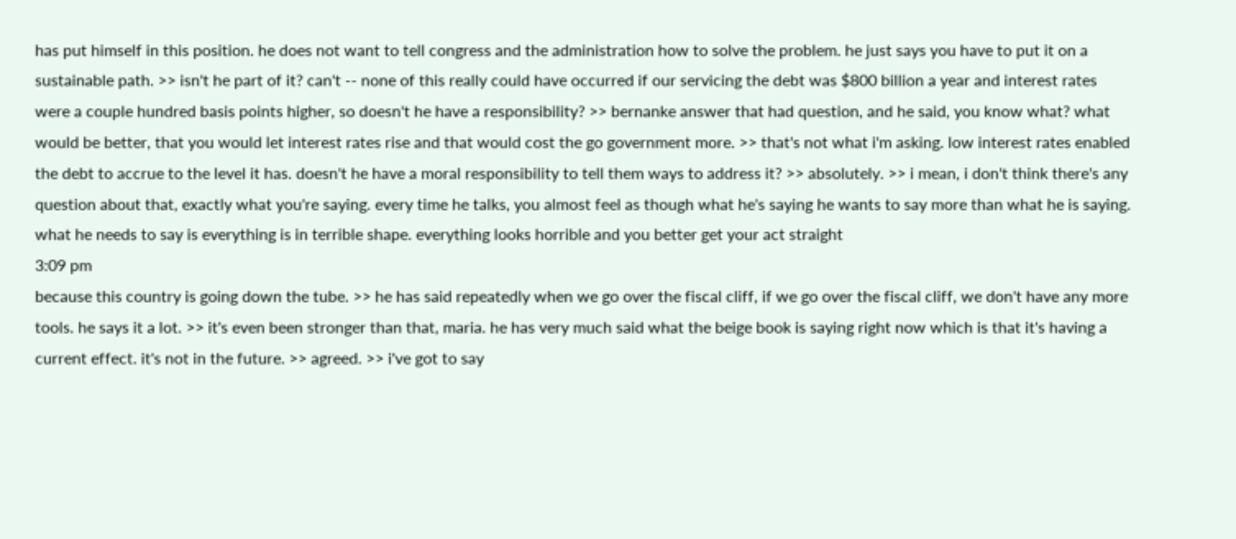has put himself in this position. he does not want to tell congress and the administration how to solve the problem. he just says you have to put it on a sustainable path. >> isn't he part of it? can't -- none of this really could have occurred if our servicing the debt was $800 billion a year and interest rates were a couple hundred basis points higher, so doesn't he have a responsibility? >> bernanke answer that had question, and he said, you know what? what would be better, that you would let interest rates rise and that would cost the go government more. >> that's not what i'm asking. low interest rates enabled the debt to accrue to the level it has. doesn't he have a moral responsibility to tell them ways to address it? >> absolutely. >> i mean, i don't think there's any question about that, exactly what you're saying. every time he talks, you almost feel as though what he's saying he wants to say more than what he is saying. what he needs to say is everything is in terrible shape. everything looks horrible and you better get your act straight
3:09 pm
because this country is going down the tube. >> he has said repeatedly when we go over the fiscal cliff, if we go over the fiscal cliff, we don't have any more tools. he says it a lot. >> it's even been stronger than that, maria. he has very much said what the beige book is saying right now which is that it's having a current effect. it's not in the future. >> agreed. >> i've got to say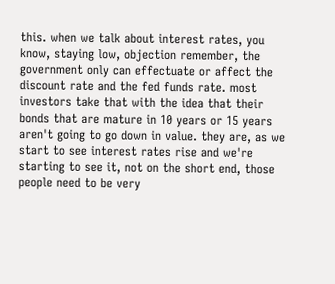this. when we talk about interest rates, you know, staying low, objection remember, the government only can effectuate or affect the discount rate and the fed funds rate. most investors take that with the idea that their bonds that are mature in 10 years or 15 years aren't going to go down in value. they are, as we start to see interest rates rise and we're starting to see it, not on the short end, those people need to be very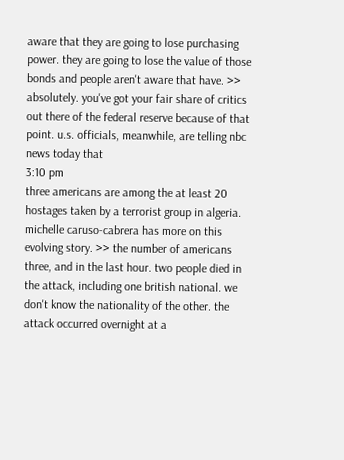aware that they are going to lose purchasing power. they are going to lose the value of those bonds and people aren't aware that have. >> absolutely. you've got your fair share of critics out there of the federal reserve because of that point. u.s. officials, meanwhile, are telling nbc news today that
3:10 pm
three americans are among the at least 20 hostages taken by a terrorist group in algeria. michelle caruso-cabrera has more on this evolving story. >> the number of americans three, and in the last hour. two people died in the attack, including one british national. we don't know the nationality of the other. the attack occurred overnight at a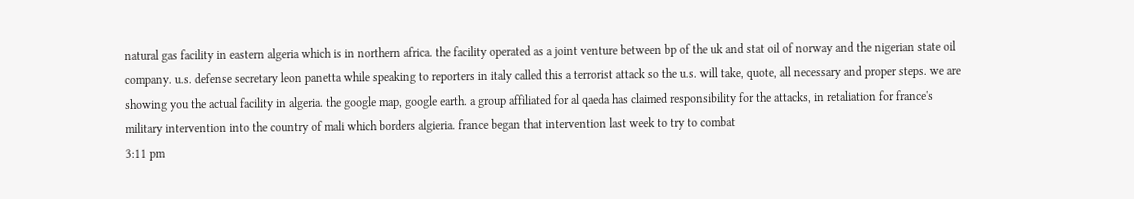natural gas facility in eastern algeria which is in northern africa. the facility operated as a joint venture between bp of the uk and stat oil of norway and the nigerian state oil company. u.s. defense secretary leon panetta while speaking to reporters in italy called this a terrorist attack so the u.s. will take, quote, all necessary and proper steps. we are showing you the actual facility in algeria. the google map, google earth. a group affiliated for al qaeda has claimed responsibility for the attacks, in retaliation for france's military intervention into the country of mali which borders algieria. france began that intervention last week to try to combat
3:11 pm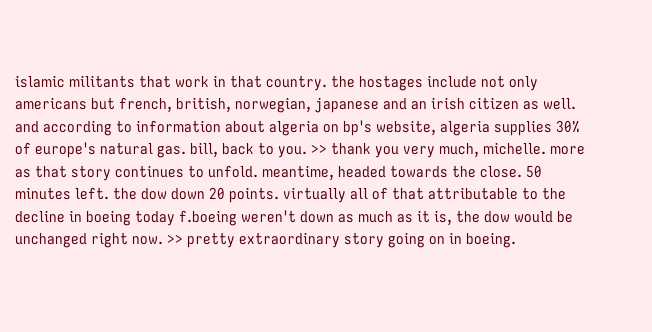islamic militants that work in that country. the hostages include not only americans but french, british, norwegian, japanese and an irish citizen as well. and according to information about algeria on bp's website, algeria supplies 30% of europe's natural gas. bill, back to you. >> thank you very much, michelle. more as that story continues to unfold. meantime, headed towards the close. 50 minutes left. the dow down 20 points. virtually all of that attributable to the decline in boeing today f.boeing weren't down as much as it is, the dow would be unchanged right now. >> pretty extraordinary story going on in boeing.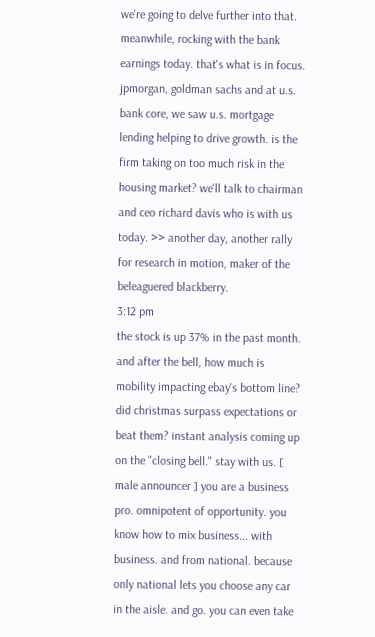we're going to delve further into that. meanwhile, rocking with the bank earnings today. that's what is in focus. jpmorgan, goldman sachs and at u.s. bank core, we saw u.s. mortgage lending helping to drive growth. is the firm taking on too much risk in the housing market? we'll talk to chairman and ceo richard davis who is with us today. >> another day, another rally for research in motion, maker of the beleaguered blackberry.
3:12 pm
the stock is up 37% in the past month. and after the bell, how much is mobility impacting ebay's bottom line? did christmas surpass expectations or beat them? instant analysis coming up on the "closing bell." stay with us. [ male announcer ] you are a business pro. omnipotent of opportunity. you know how to mix business... with business. and from national. because only national lets you choose any car in the aisle. and go. you can even take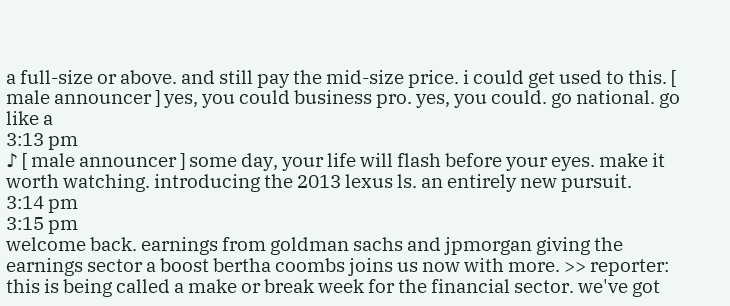a full-size or above. and still pay the mid-size price. i could get used to this. [ male announcer ] yes, you could business pro. yes, you could. go national. go like a
3:13 pm
♪ [ male announcer ] some day, your life will flash before your eyes. make it worth watching. introducing the 2013 lexus ls. an entirely new pursuit.
3:14 pm
3:15 pm
welcome back. earnings from goldman sachs and jpmorgan giving the earnings sector a boost bertha coombs joins us now with more. >> reporter: this is being called a make or break week for the financial sector. we've got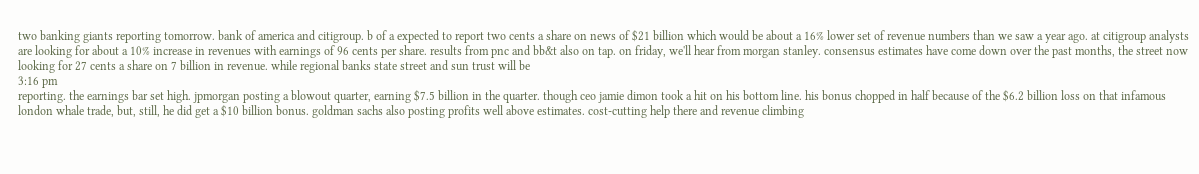two banking giants reporting tomorrow. bank of america and citigroup. b of a expected to report two cents a share on news of $21 billion which would be about a 16% lower set of revenue numbers than we saw a year ago. at citigroup analysts are looking for about a 10% increase in revenues with earnings of 96 cents per share. results from pnc and bb&t also on tap. on friday, we'll hear from morgan stanley. consensus estimates have come down over the past months, the street now looking for 27 cents a share on 7 billion in revenue. while regional banks state street and sun trust will be
3:16 pm
reporting. the earnings bar set high. jpmorgan posting a blowout quarter, earning $7.5 billion in the quarter. though ceo jamie dimon took a hit on his bottom line. his bonus chopped in half because of the $6.2 billion loss on that infamous london whale trade, but, still, he did get a $10 billion bonus. goldman sachs also posting profits well above estimates. cost-cutting help there and revenue climbing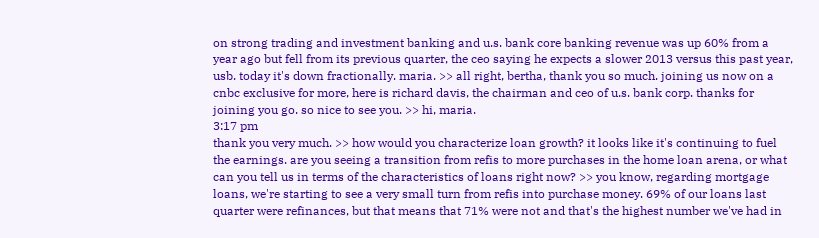on strong trading and investment banking and u.s. bank core banking revenue was up 60% from a year ago but fell from its previous quarter, the ceo saying he expects a slower 2013 versus this past year, usb. today it's down fractionally. maria. >> all right, bertha, thank you so much. joining us now on a cnbc exclusive for more, here is richard davis, the chairman and ceo of u.s. bank corp. thanks for joining you go. so nice to see you. >> hi, maria.
3:17 pm
thank you very much. >> how would you characterize loan growth? it looks like it's continuing to fuel the earnings. are you seeing a transition from refis to more purchases in the home loan arena, or what can you tell us in terms of the characteristics of loans right now? >> you know, regarding mortgage loans, we're starting to see a very small turn from refis into purchase money. 69% of our loans last quarter were refinances, but that means that 71% were not and that's the highest number we've had in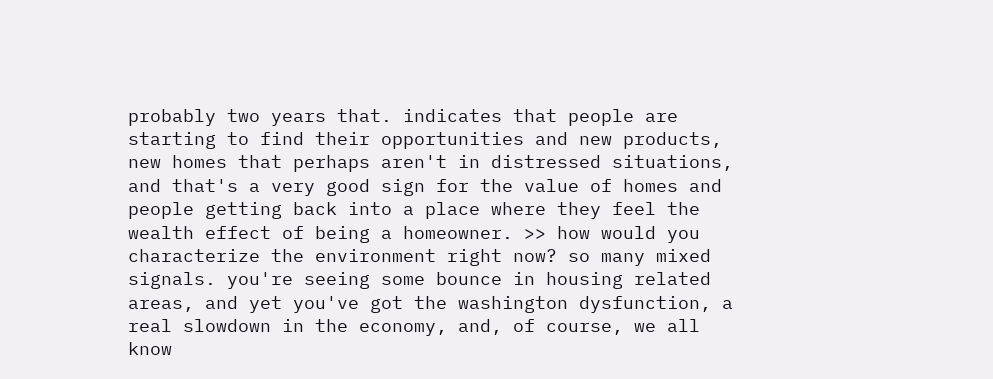probably two years that. indicates that people are starting to find their opportunities and new products, new homes that perhaps aren't in distressed situations, and that's a very good sign for the value of homes and people getting back into a place where they feel the wealth effect of being a homeowner. >> how would you characterize the environment right now? so many mixed signals. you're seeing some bounce in housing related areas, and yet you've got the washington dysfunction, a real slowdown in the economy, and, of course, we all know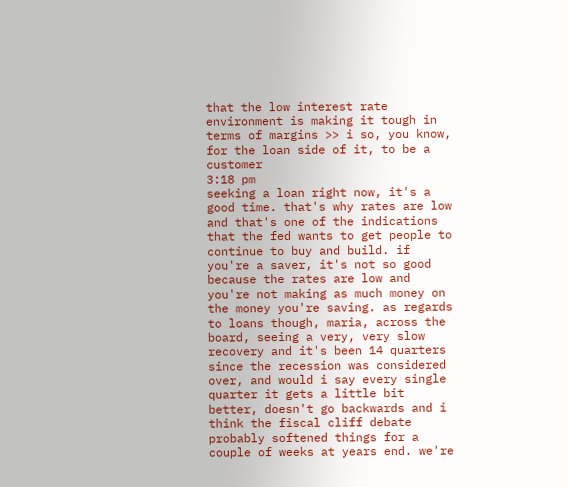that the low interest rate environment is making it tough in terms of margins >> i so, you know, for the loan side of it, to be a customer
3:18 pm
seeking a loan right now, it's a good time. that's why rates are low and that's one of the indications that the fed wants to get people to continue to buy and build. if you're a saver, it's not so good because the rates are low and you're not making as much money on the money you're saving. as regards to loans though, maria, across the board, seeing a very, very slow recovery and it's been 14 quarters since the recession was considered over, and would i say every single quarter it gets a little bit better, doesn't go backwards and i think the fiscal cliff debate probably softened things for a couple of weeks at years end. we're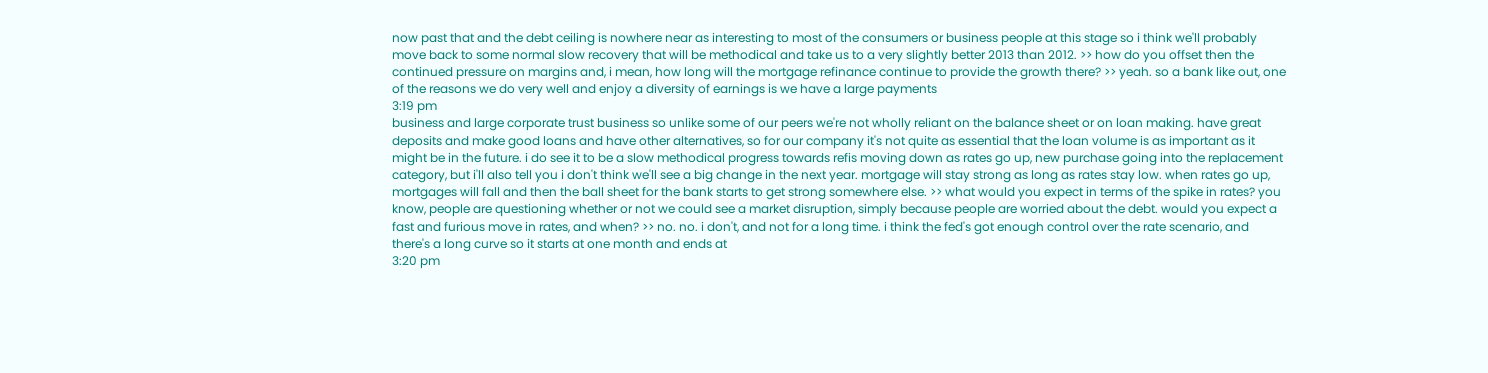now past that and the debt ceiling is nowhere near as interesting to most of the consumers or business people at this stage so i think we'll probably move back to some normal slow recovery that will be methodical and take us to a very slightly better 2013 than 2012. >> how do you offset then the continued pressure on margins and, i mean, how long will the mortgage refinance continue to provide the growth there? >> yeah. so a bank like out, one of the reasons we do very well and enjoy a diversity of earnings is we have a large payments
3:19 pm
business and large corporate trust business so unlike some of our peers we're not wholly reliant on the balance sheet or on loan making. have great deposits and make good loans and have other alternatives, so for our company it's not quite as essential that the loan volume is as important as it might be in the future. i do see it to be a slow methodical progress towards refis moving down as rates go up, new purchase going into the replacement category, but i'll also tell you i don't think we'll see a big change in the next year. mortgage will stay strong as long as rates stay low. when rates go up, mortgages will fall and then the ball sheet for the bank starts to get strong somewhere else. >> what would you expect in terms of the spike in rates? you know, people are questioning whether or not we could see a market disruption, simply because people are worried about the debt. would you expect a fast and furious move in rates, and when? >> no. no. i don't, and not for a long time. i think the fed's got enough control over the rate scenario, and there's a long curve so it starts at one month and ends at
3:20 pm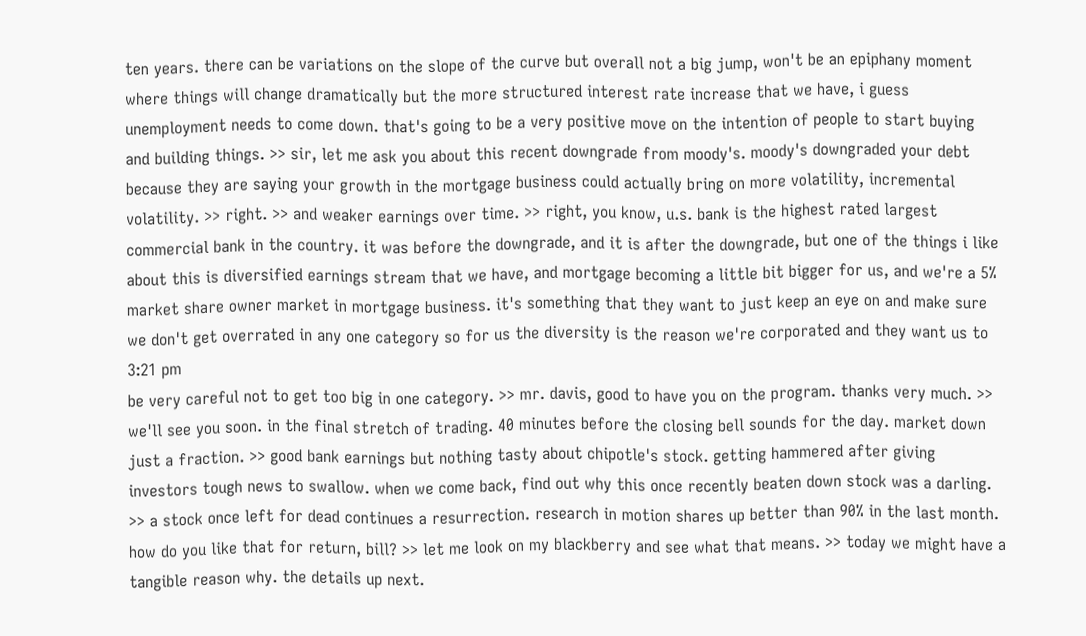ten years. there can be variations on the slope of the curve but overall not a big jump, won't be an epiphany moment where things will change dramatically but the more structured interest rate increase that we have, i guess unemployment needs to come down. that's going to be a very positive move on the intention of people to start buying and building things. >> sir, let me ask you about this recent downgrade from moody's. moody's downgraded your debt because they are saying your growth in the mortgage business could actually bring on more volatility, incremental volatility. >> right. >> and weaker earnings over time. >> right, you know, u.s. bank is the highest rated largest commercial bank in the country. it was before the downgrade, and it is after the downgrade, but one of the things i like about this is diversified earnings stream that we have, and mortgage becoming a little bit bigger for us, and we're a 5% market share owner market in mortgage business. it's something that they want to just keep an eye on and make sure we don't get overrated in any one category so for us the diversity is the reason we're corporated and they want us to
3:21 pm
be very careful not to get too big in one category. >> mr. davis, good to have you on the program. thanks very much. >> we'll see you soon. in the final stretch of trading. 40 minutes before the closing bell sounds for the day. market down just a fraction. >> good bank earnings but nothing tasty about chipotle's stock. getting hammered after giving investors tough news to swallow. when we come back, find out why this once recently beaten down stock was a darling. >> a stock once left for dead continues a resurrection. research in motion shares up better than 90% in the last month. how do you like that for return, bill? >> let me look on my blackberry and see what that means. >> today we might have a tangible reason why. the details up next.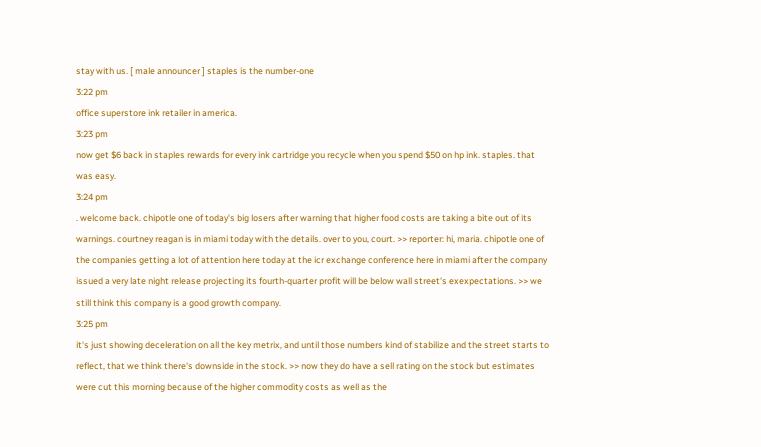stay with us. [ male announcer ] staples is the number-one
3:22 pm
office superstore ink retailer in america.
3:23 pm
now get $6 back in staples rewards for every ink cartridge you recycle when you spend $50 on hp ink. staples. that was easy.
3:24 pm
. welcome back. chipotle one of today's big losers after warning that higher food costs are taking a bite out of its warnings. courtney reagan is in miami today with the details. over to you, court. >> reporter: hi, maria. chipotle one of the companies getting a lot of attention here today at the icr exchange conference here in miami after the company issued a very late night release projecting its fourth-quarter profit will be below wall street's exexpectations. >> we still think this company is a good growth company.
3:25 pm
it's just showing deceleration on all the key metrix, and until those numbers kind of stabilize and the street starts to reflect, that we think there's downside in the stock. >> now they do have a sell rating on the stock but estimates were cut this morning because of the higher commodity costs as well as the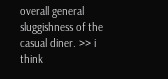overall general sluggishness of the casual diner. >> i think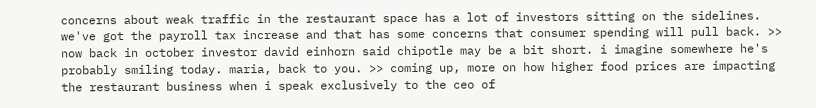concerns about weak traffic in the restaurant space has a lot of investors sitting on the sidelines. we've got the payroll tax increase and that has some concerns that consumer spending will pull back. >> now back in october investor david einhorn said chipotle may be a bit short. i imagine somewhere he's probably smiling today. maria, back to you. >> coming up, more on how higher food prices are impacting the restaurant business when i speak exclusively to the ceo of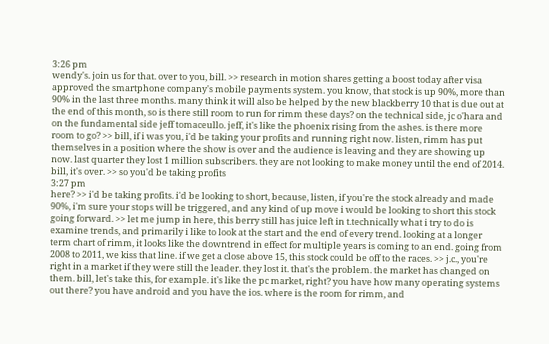3:26 pm
wendy's. join us for that. over to you, bill. >> research in motion shares getting a boost today after visa approved the smartphone company's mobile payments system. you know, that stock is up 90%, more than 90% in the last three months. many think it will also be helped by the new blackberry 10 that is due out at the end of this month, so is there still room to run for rimm these days? on the technical side, jc o'hara and on the fundamental side jeff tomaceullo. jeff, it's like the phoenix rising from the ashes. is there more room to go? >> bill, if i was you, i'd be taking your profits and running right now. listen, rimm has put themselves in a position where the show is over and the audience is leaving and they are showing up now. last quarter they lost 1 million subscribers. they are not looking to make money until the end of 2014. bill, it's over. >> so you'd be taking profits
3:27 pm
here? >> i'd be taking profits. i'd be looking to short, because, listen, if you're the stock already and made 90%, i'm sure your stops will be triggered, and any kind of up move i would be looking to short this stock going forward. >> let me jump in here, this berry still has juice left in t.technically what i try to do is examine trends, and primarily i like to look at the start and the end of every trend. looking at a longer term chart of rimm, it looks like the downtrend in effect for multiple years is coming to an end. going from 2008 to 2011, we kiss that line. if we get a close above 15, this stock could be off to the races. >> j.c., you're right in a market if they were still the leader. they lost it. that's the problem. the market has changed on them. bill, let's take this, for example. it's like the pc market, right? you have how many operating systems out there? you have android and you have the ios. where is the room for rimm, and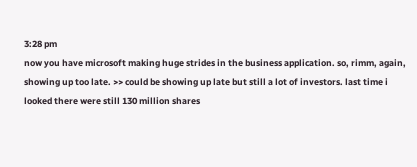3:28 pm
now you have microsoft making huge strides in the business application. so, rimm, again, showing up too late. >> could be showing up late but still a lot of investors. last time i looked there were still 130 million shares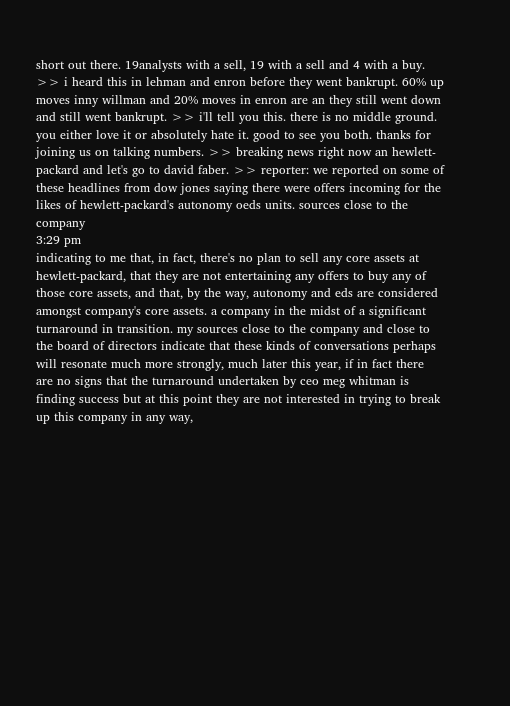short out there. 19analysts with a sell, 19 with a sell and 4 with a buy. >> i heard this in lehman and enron before they went bankrupt. 60% up moves inny willman and 20% moves in enron are an they still went down and still went bankrupt. >> i'll tell you this. there is no middle ground. you either love it or absolutely hate it. good to see you both. thanks for joining us on talking numbers. >> breaking news right now an hewlett-packard and let's go to david faber. >> reporter: we reported on some of these headlines from dow jones saying there were offers incoming for the likes of hewlett-packard's autonomy oeds units. sources close to the company
3:29 pm
indicating to me that, in fact, there's no plan to sell any core assets at hewlett-packard, that they are not entertaining any offers to buy any of those core assets, and that, by the way, autonomy and eds are considered amongst company's core assets. a company in the midst of a significant turnaround in transition. my sources close to the company and close to the board of directors indicate that these kinds of conversations perhaps will resonate much more strongly, much later this year, if in fact there are no signs that the turnaround undertaken by ceo meg whitman is finding success but at this point they are not interested in trying to break up this company in any way,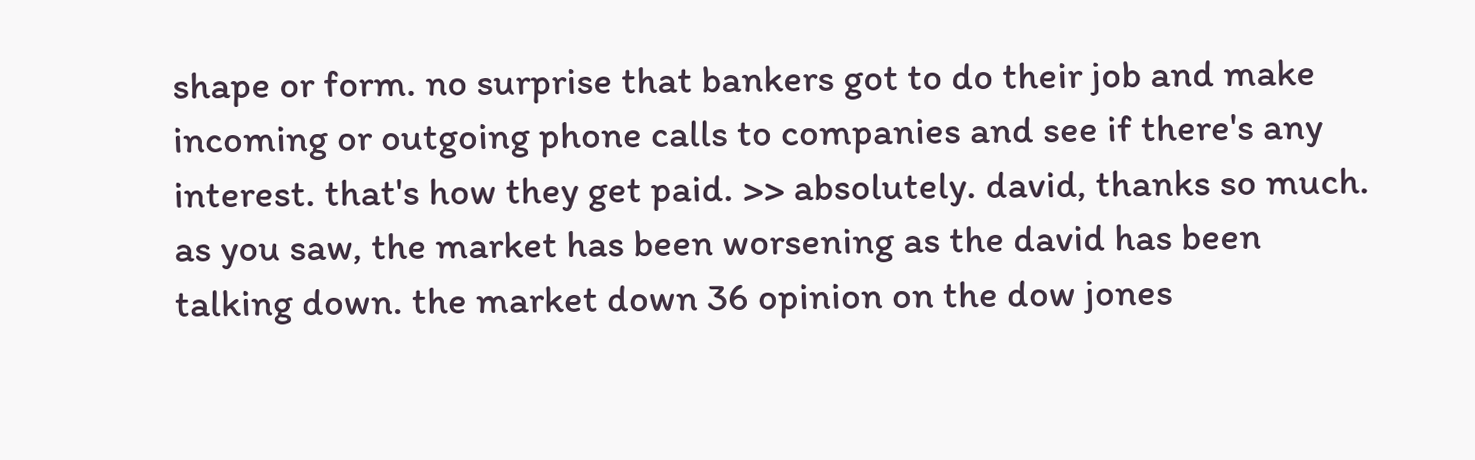shape or form. no surprise that bankers got to do their job and make incoming or outgoing phone calls to companies and see if there's any interest. that's how they get paid. >> absolutely. david, thanks so much. as you saw, the market has been worsening as the david has been talking down. the market down 36 opinion on the dow jones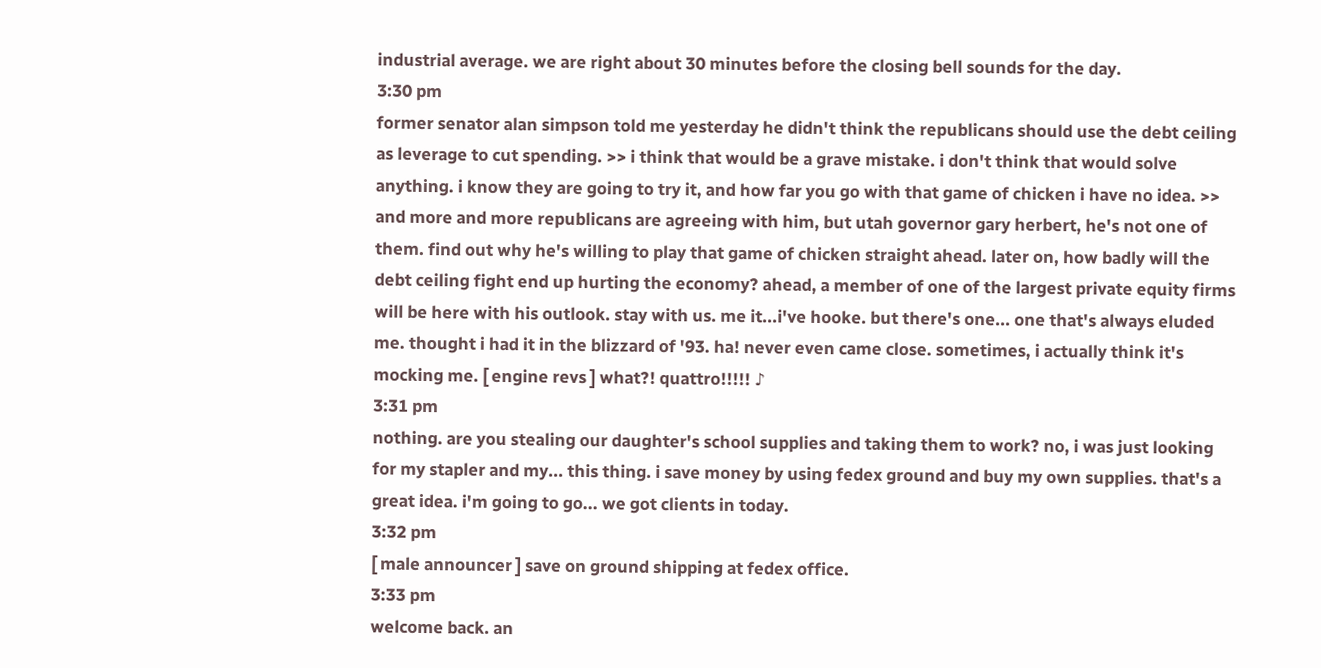industrial average. we are right about 30 minutes before the closing bell sounds for the day.
3:30 pm
former senator alan simpson told me yesterday he didn't think the republicans should use the debt ceiling as leverage to cut spending. >> i think that would be a grave mistake. i don't think that would solve anything. i know they are going to try it, and how far you go with that game of chicken i have no idea. >> and more and more republicans are agreeing with him, but utah governor gary herbert, he's not one of them. find out why he's willing to play that game of chicken straight ahead. later on, how badly will the debt ceiling fight end up hurting the economy? ahead, a member of one of the largest private equity firms will be here with his outlook. stay with us. me it...i've hooke. but there's one... one that's always eluded me. thought i had it in the blizzard of '93. ha! never even came close. sometimes, i actually think it's mocking me. [ engine revs ] what?! quattro!!!!! ♪
3:31 pm
nothing. are you stealing our daughter's school supplies and taking them to work? no, i was just looking for my stapler and my... this thing. i save money by using fedex ground and buy my own supplies. that's a great idea. i'm going to go... we got clients in today.
3:32 pm
[ male announcer ] save on ground shipping at fedex office.
3:33 pm
welcome back. an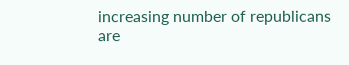increasing number of republicans are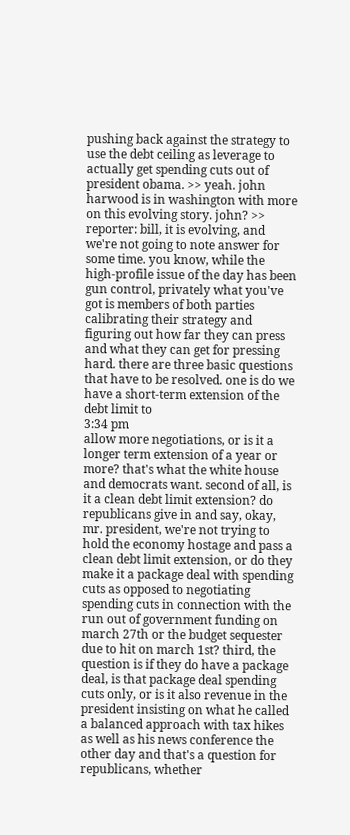pushing back against the strategy to use the debt ceiling as leverage to actually get spending cuts out of president obama. >> yeah. john harwood is in washington with more on this evolving story. john? >> reporter: bill, it is evolving, and we're not going to note answer for some time. you know, while the high-profile issue of the day has been gun control, privately what you've got is members of both parties calibrating their strategy and figuring out how far they can press and what they can get for pressing hard. there are three basic questions that have to be resolved. one is do we have a short-term extension of the debt limit to
3:34 pm
allow more negotiations, or is it a longer term extension of a year or more? that's what the white house and democrats want. second of all, is it a clean debt limit extension? do republicans give in and say, okay, mr. president, we're not trying to hold the economy hostage and pass a clean debt limit extension, or do they make it a package deal with spending cuts as opposed to negotiating spending cuts in connection with the run out of government funding on march 27th or the budget sequester due to hit on march 1st? third, the question is if they do have a package deal, is that package deal spending cuts only, or is it also revenue in the president insisting on what he called a balanced approach with tax hikes as well as his news conference the other day and that's a question for republicans, whether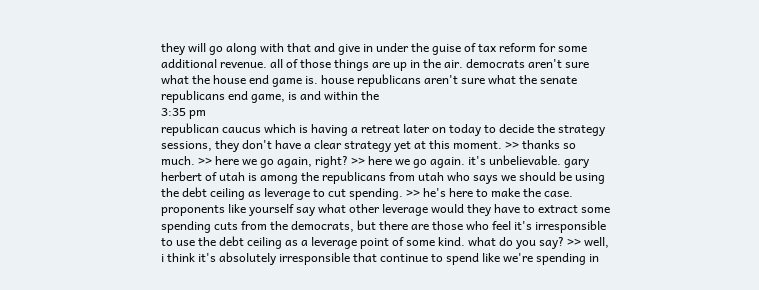they will go along with that and give in under the guise of tax reform for some additional revenue. all of those things are up in the air. democrats aren't sure what the house end game is. house republicans aren't sure what the senate republicans end game, is and within the
3:35 pm
republican caucus which is having a retreat later on today to decide the strategy sessions, they don't have a clear strategy yet at this moment. >> thanks so much. >> here we go again, right? >> here we go again. it's unbelievable. gary herbert of utah is among the republicans from utah who says we should be using the debt ceiling as leverage to cut spending. >> he's here to make the case. proponents like yourself say what other leverage would they have to extract some spending cuts from the democrats, but there are those who feel it's irresponsible to use the debt ceiling as a leverage point of some kind. what do you say? >> well, i think it's absolutely irresponsible that continue to spend like we're spending in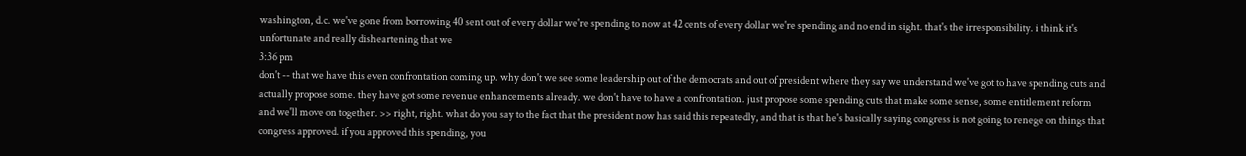washington, d.c. we've gone from borrowing 40 sent out of every dollar we're spending to now at 42 cents of every dollar we're spending and no end in sight. that's the irresponsibility. i think it's unfortunate and really disheartening that we
3:36 pm
don't -- that we have this even confrontation coming up. why don't we see some leadership out of the democrats and out of president where they say we understand we've got to have spending cuts and actually propose some. they have got some revenue enhancements already. we don't have to have a confrontation. just propose some spending cuts that make some sense, some entitlement reform and we'll move on together. >> right, right. what do you say to the fact that the president now has said this repeatedly, and that is that he's basically saying congress is not going to renege on things that congress approved. if you approved this spending, you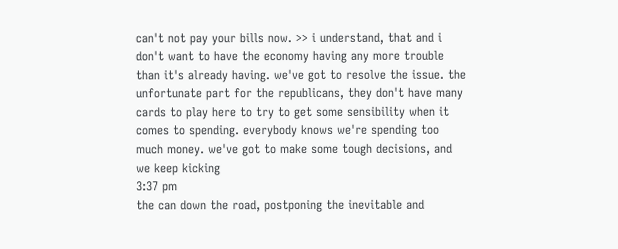can't not pay your bills now. >> i understand, that and i don't want to have the economy having any more trouble than it's already having. we've got to resolve the issue. the unfortunate part for the republicans, they don't have many cards to play here to try to get some sensibility when it comes to spending. everybody knows we're spending too much money. we've got to make some tough decisions, and we keep kicking
3:37 pm
the can down the road, postponing the inevitable and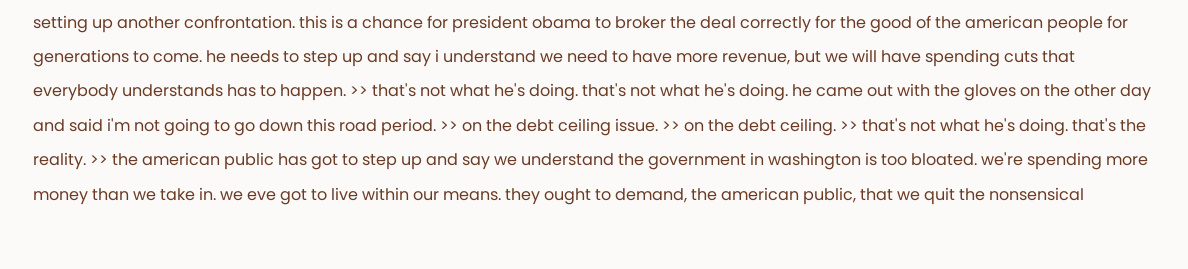setting up another confrontation. this is a chance for president obama to broker the deal correctly for the good of the american people for generations to come. he needs to step up and say i understand we need to have more revenue, but we will have spending cuts that everybody understands has to happen. >> that's not what he's doing. that's not what he's doing. he came out with the gloves on the other day and said i'm not going to go down this road period. >> on the debt ceiling issue. >> on the debt ceiling. >> that's not what he's doing. that's the reality. >> the american public has got to step up and say we understand the government in washington is too bloated. we're spending more money than we take in. we eve got to live within our means. they ought to demand, the american public, that we quit the nonsensical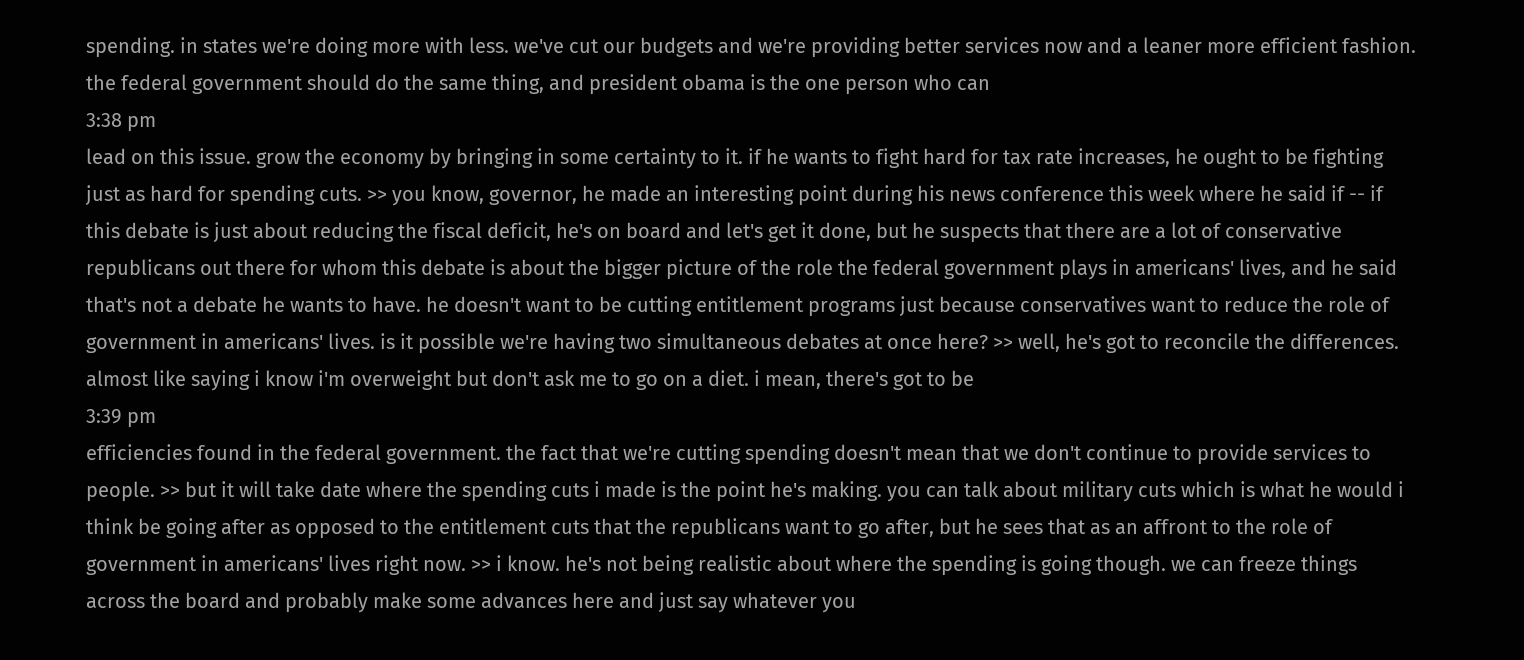spending. in states we're doing more with less. we've cut our budgets and we're providing better services now and a leaner more efficient fashion. the federal government should do the same thing, and president obama is the one person who can
3:38 pm
lead on this issue. grow the economy by bringing in some certainty to it. if he wants to fight hard for tax rate increases, he ought to be fighting just as hard for spending cuts. >> you know, governor, he made an interesting point during his news conference this week where he said if -- if this debate is just about reducing the fiscal deficit, he's on board and let's get it done, but he suspects that there are a lot of conservative republicans out there for whom this debate is about the bigger picture of the role the federal government plays in americans' lives, and he said that's not a debate he wants to have. he doesn't want to be cutting entitlement programs just because conservatives want to reduce the role of government in americans' lives. is it possible we're having two simultaneous debates at once here? >> well, he's got to reconcile the differences. almost like saying i know i'm overweight but don't ask me to go on a diet. i mean, there's got to be
3:39 pm
efficiencies found in the federal government. the fact that we're cutting spending doesn't mean that we don't continue to provide services to people. >> but it will take date where the spending cuts i made is the point he's making. you can talk about military cuts which is what he would i think be going after as opposed to the entitlement cuts that the republicans want to go after, but he sees that as an affront to the role of government in americans' lives right now. >> i know. he's not being realistic about where the spending is going though. we can freeze things across the board and probably make some advances here and just say whatever you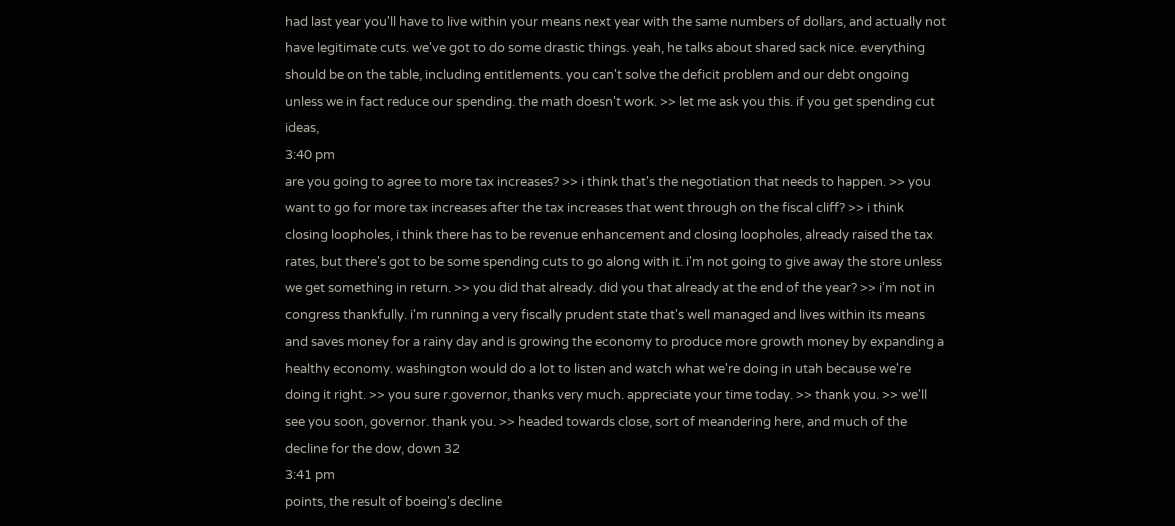had last year you'll have to live within your means next year with the same numbers of dollars, and actually not have legitimate cuts. we've got to do some drastic things. yeah, he talks about shared sack nice. everything should be on the table, including entitlements. you can't solve the deficit problem and our debt ongoing unless we in fact reduce our spending. the math doesn't work. >> let me ask you this. if you get spending cut ideas,
3:40 pm
are you going to agree to more tax increases? >> i think that's the negotiation that needs to happen. >> you want to go for more tax increases after the tax increases that went through on the fiscal cliff? >> i think closing loopholes, i think there has to be revenue enhancement and closing loopholes, already raised the tax rates, but there's got to be some spending cuts to go along with it. i'm not going to give away the store unless we get something in return. >> you did that already. did you that already at the end of the year? >> i'm not in congress thankfully. i'm running a very fiscally prudent state that's well managed and lives within its means and saves money for a rainy day and is growing the economy to produce more growth money by expanding a healthy economy. washington would do a lot to listen and watch what we're doing in utah because we're doing it right. >> you sure r.governor, thanks very much. appreciate your time today. >> thank you. >> we'll see you soon, governor. thank you. >> headed towards close, sort of meandering here, and much of the decline for the dow, down 32
3:41 pm
points, the result of boeing's decline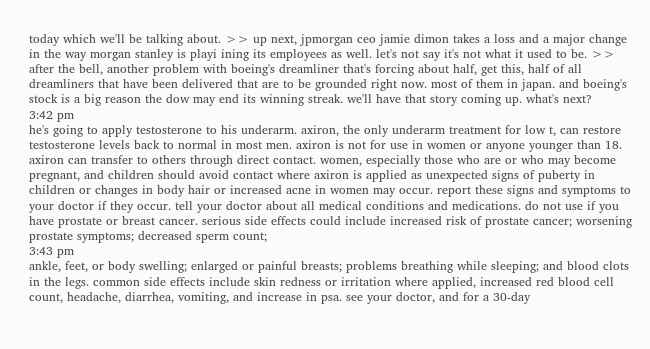today which we'll be talking about. >> up next, jpmorgan ceo jamie dimon takes a loss and a major change in the way morgan stanley is playi ining its employees as well. let's not say it's not what it used to be. >> after the bell, another problem with boeing's dreamliner that's forcing about half, get this, half of all dreamliners that have been delivered that are to be grounded right now. most of them in japan. and boeing's stock is a big reason the dow may end its winning streak. we'll have that story coming up. what's next?
3:42 pm
he's going to apply testosterone to his underarm. axiron, the only underarm treatment for low t, can restore testosterone levels back to normal in most men. axiron is not for use in women or anyone younger than 18. axiron can transfer to others through direct contact. women, especially those who are or who may become pregnant, and children should avoid contact where axiron is applied as unexpected signs of puberty in children or changes in body hair or increased acne in women may occur. report these signs and symptoms to your doctor if they occur. tell your doctor about all medical conditions and medications. do not use if you have prostate or breast cancer. serious side effects could include increased risk of prostate cancer; worsening prostate symptoms; decreased sperm count;
3:43 pm
ankle, feet, or body swelling; enlarged or painful breasts; problems breathing while sleeping; and blood clots in the legs. common side effects include skin redness or irritation where applied, increased red blood cell count, headache, diarrhea, vomiting, and increase in psa. see your doctor, and for a 30-day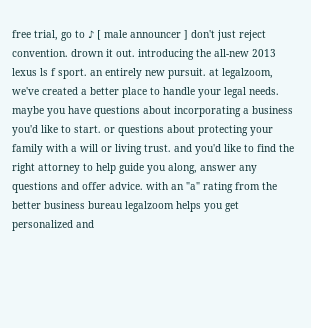free trial, go to ♪ [ male announcer ] don't just reject convention. drown it out. introducing the all-new 2013 lexus ls f sport. an entirely new pursuit. at legalzoom, we've created a better place to handle your legal needs. maybe you have questions about incorporating a business you'd like to start. or questions about protecting your family with a will or living trust. and you'd like to find the right attorney to help guide you along, answer any questions and offer advice. with an "a" rating from the better business bureau legalzoom helps you get personalized and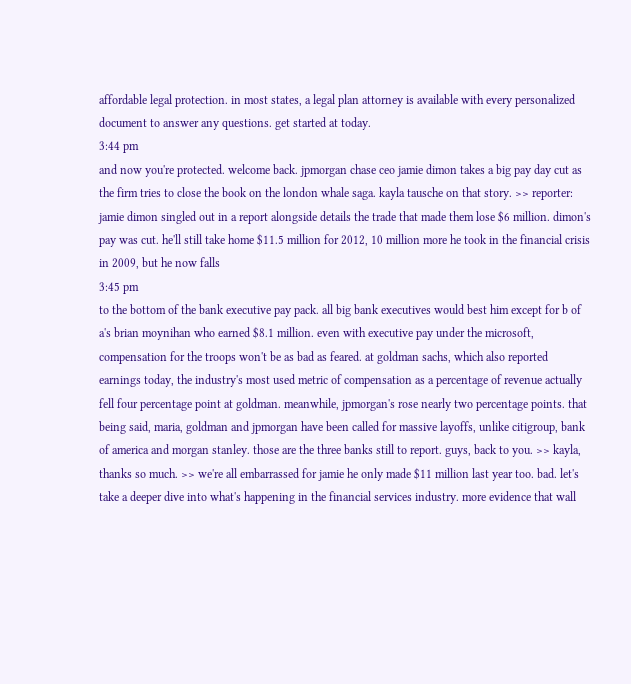affordable legal protection. in most states, a legal plan attorney is available with every personalized document to answer any questions. get started at today.
3:44 pm
and now you're protected. welcome back. jpmorgan chase ceo jamie dimon takes a big pay day cut as the firm tries to close the book on the london whale saga. kayla tausche on that story. >> reporter: jamie dimon singled out in a report alongside details the trade that made them lose $6 million. dimon's pay was cut. he'll still take home $11.5 million for 2012, 10 million more he took in the financial crisis in 2009, but he now falls
3:45 pm
to the bottom of the bank executive pay pack. all big bank executives would best him except for b of a's brian moynihan who earned $8.1 million. even with executive pay under the microsoft, compensation for the troops won't be as bad as feared. at goldman sachs, which also reported earnings today, the industry's most used metric of compensation as a percentage of revenue actually fell four percentage point at goldman. meanwhile, jpmorgan's rose nearly two percentage points. that being said, maria, goldman and jpmorgan have been called for massive layoffs, unlike citigroup, bank of america and morgan stanley. those are the three banks still to report. guys, back to you. >> kayla, thanks so much. >> we're all embarrassed for jamie he only made $11 million last year too. bad. let's take a deeper dive into what's happening in the financial services industry. more evidence that wall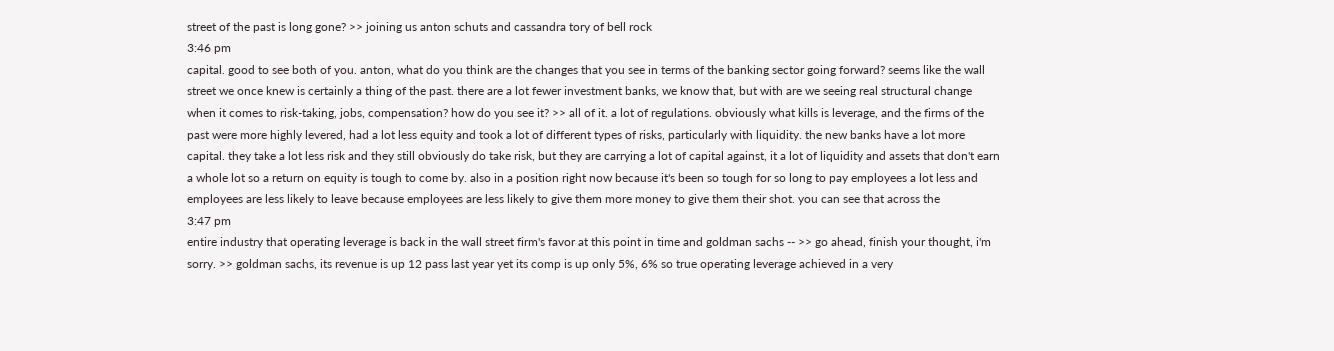street of the past is long gone? >> joining us anton schuts and cassandra tory of bell rock
3:46 pm
capital. good to see both of you. anton, what do you think are the changes that you see in terms of the banking sector going forward? seems like the wall street we once knew is certainly a thing of the past. there are a lot fewer investment banks, we know that, but with are we seeing real structural change when it comes to risk-taking, jobs, compensation? how do you see it? >> all of it. a lot of regulations. obviously what kills is leverage, and the firms of the past were more highly levered, had a lot less equity and took a lot of different types of risks, particularly with liquidity. the new banks have a lot more capital. they take a lot less risk and they still obviously do take risk, but they are carrying a lot of capital against, it a lot of liquidity and assets that don't earn a whole lot so a return on equity is tough to come by. also in a position right now because it's been so tough for so long to pay employees a lot less and employees are less likely to leave because employees are less likely to give them more money to give them their shot. you can see that across the
3:47 pm
entire industry that operating leverage is back in the wall street firm's favor at this point in time and goldman sachs -- >> go ahead, finish your thought, i'm sorry. >> goldman sachs, its revenue is up 12 pass last year yet its comp is up only 5%, 6% so true operating leverage achieved in a very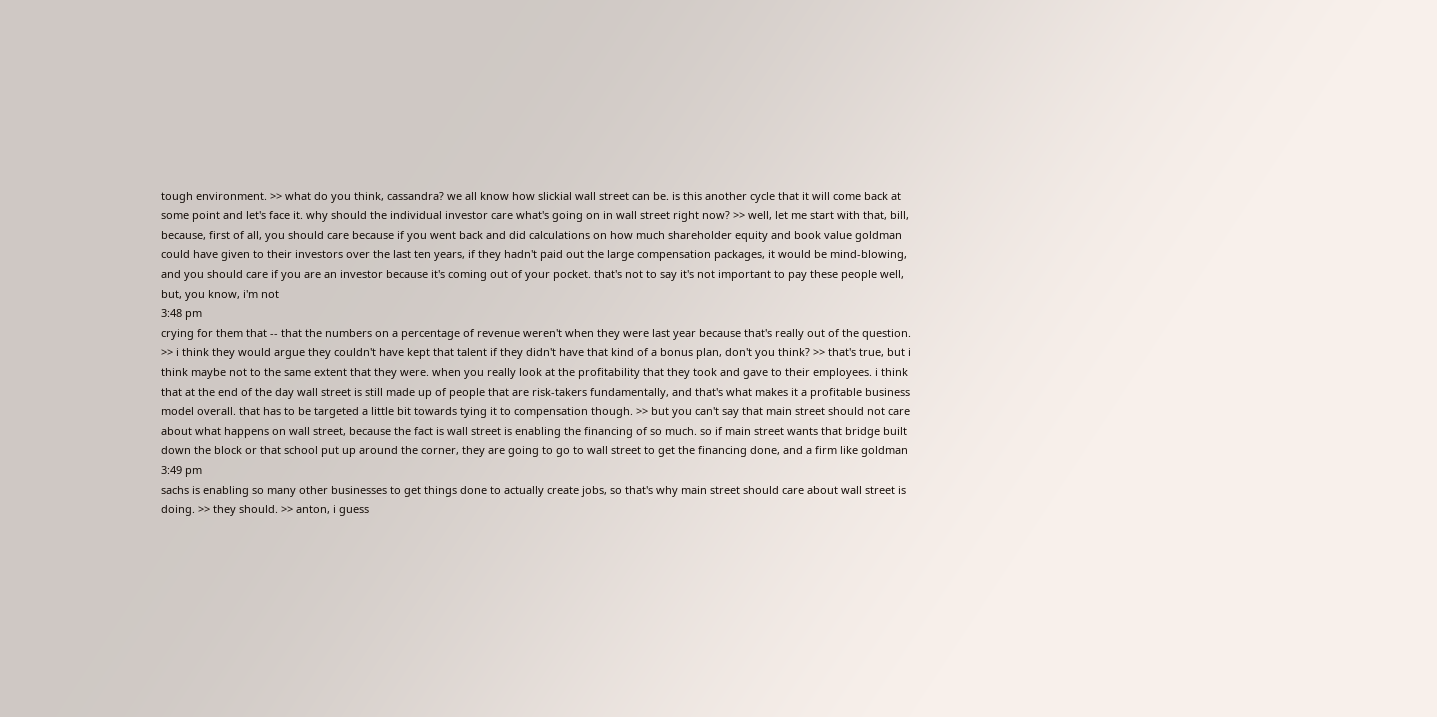tough environment. >> what do you think, cassandra? we all know how slickial wall street can be. is this another cycle that it will come back at some point and let's face it. why should the individual investor care what's going on in wall street right now? >> well, let me start with that, bill, because, first of all, you should care because if you went back and did calculations on how much shareholder equity and book value goldman could have given to their investors over the last ten years, if they hadn't paid out the large compensation packages, it would be mind-blowing, and you should care if you are an investor because it's coming out of your pocket. that's not to say it's not important to pay these people well, but, you know, i'm not
3:48 pm
crying for them that -- that the numbers on a percentage of revenue weren't when they were last year because that's really out of the question. >> i think they would argue they couldn't have kept that talent if they didn't have that kind of a bonus plan, don't you think? >> that's true, but i think maybe not to the same extent that they were. when you really look at the profitability that they took and gave to their employees. i think that at the end of the day wall street is still made up of people that are risk-takers fundamentally, and that's what makes it a profitable business model overall. that has to be targeted a little bit towards tying it to compensation though. >> but you can't say that main street should not care about what happens on wall street, because the fact is wall street is enabling the financing of so much. so if main street wants that bridge built down the block or that school put up around the corner, they are going to go to wall street to get the financing done, and a firm like goldman
3:49 pm
sachs is enabling so many other businesses to get things done to actually create jobs, so that's why main street should care about wall street is doing. >> they should. >> anton, i guess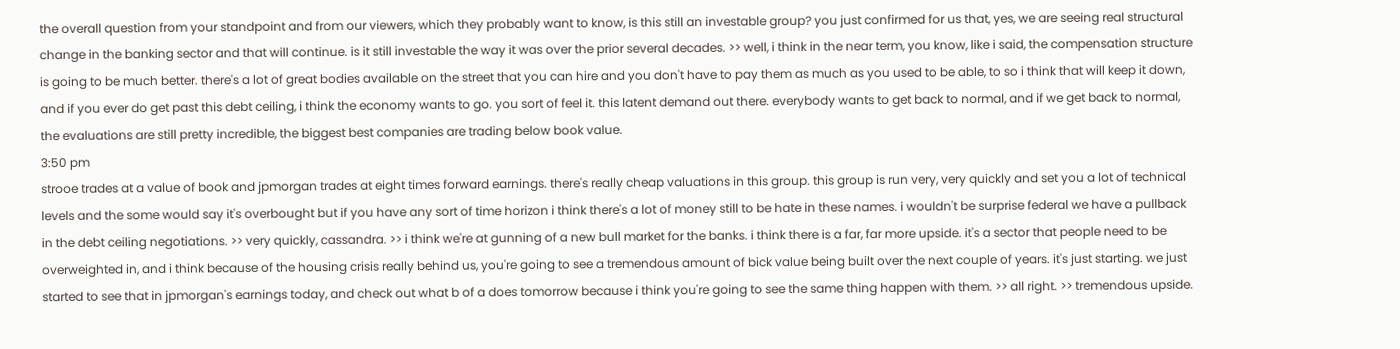the overall question from your standpoint and from our viewers, which they probably want to know, is this still an investable group? you just confirmed for us that, yes, we are seeing real structural change in the banking sector and that will continue. is it still investable the way it was over the prior several decades. >> well, i think in the near term, you know, like i said, the compensation structure is going to be much better. there's a lot of great bodies available on the street that you can hire and you don't have to pay them as much as you used to be able, to so i think that will keep it down, and if you ever do get past this debt ceiling, i think the economy wants to go. you sort of feel it. this latent demand out there. everybody wants to get back to normal, and if we get back to normal, the evaluations are still pretty incredible, the biggest best companies are trading below book value.
3:50 pm
strooe trades at a value of book and jpmorgan trades at eight times forward earnings. there's really cheap valuations in this group. this group is run very, very quickly and set you a lot of technical levels and the some would say it's overbought but if you have any sort of time horizon i think there's a lot of money still to be hate in these names. i wouldn't be surprise federal we have a pullback in the debt ceiling negotiations. >> very quickly, cassandra. >> i think we're at gunning of a new bull market for the banks. i think there is a far, far more upside. it's a sector that people need to be overweighted in, and i think because of the housing crisis really behind us, you're going to see a tremendous amount of bick value being built over the next couple of years. it's just starting. we just started to see that in jpmorgan's earnings today, and check out what b of a does tomorrow because i think you're going to see the same thing happen with them. >> all right. >> tremendous upside.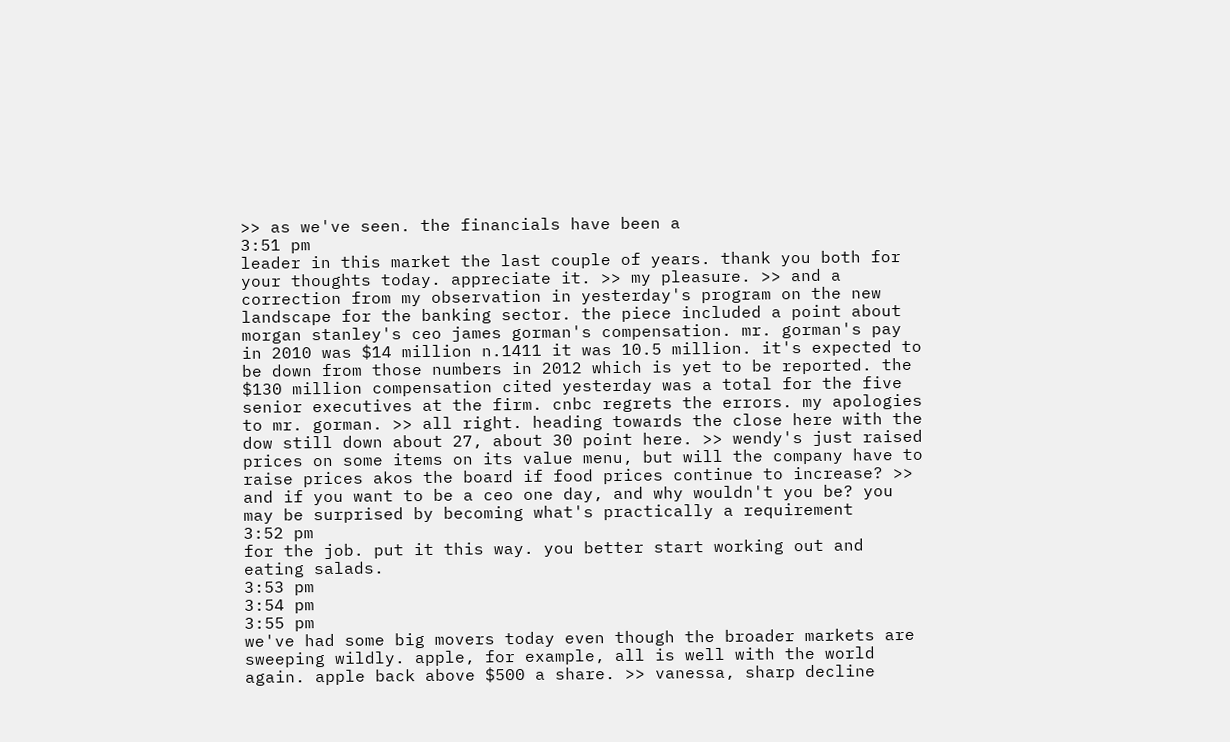>> as we've seen. the financials have been a
3:51 pm
leader in this market the last couple of years. thank you both for your thoughts today. appreciate it. >> my pleasure. >> and a correction from my observation in yesterday's program on the new landscape for the banking sector. the piece included a point about morgan stanley's ceo james gorman's compensation. mr. gorman's pay in 2010 was $14 million n.1411 it was 10.5 million. it's expected to be down from those numbers in 2012 which is yet to be reported. the $130 million compensation cited yesterday was a total for the five senior executives at the firm. cnbc regrets the errors. my apologies to mr. gorman. >> all right. heading towards the close here with the dow still down about 27, about 30 point here. >> wendy's just raised prices on some items on its value menu, but will the company have to raise prices akos the board if food prices continue to increase? >> and if you want to be a ceo one day, and why wouldn't you be? you may be surprised by becoming what's practically a requirement
3:52 pm
for the job. put it this way. you better start working out and eating salads.
3:53 pm
3:54 pm
3:55 pm
we've had some big movers today even though the broader markets are sweeping wildly. apple, for example, all is well with the world again. apple back above $500 a share. >> vanessa, sharp decline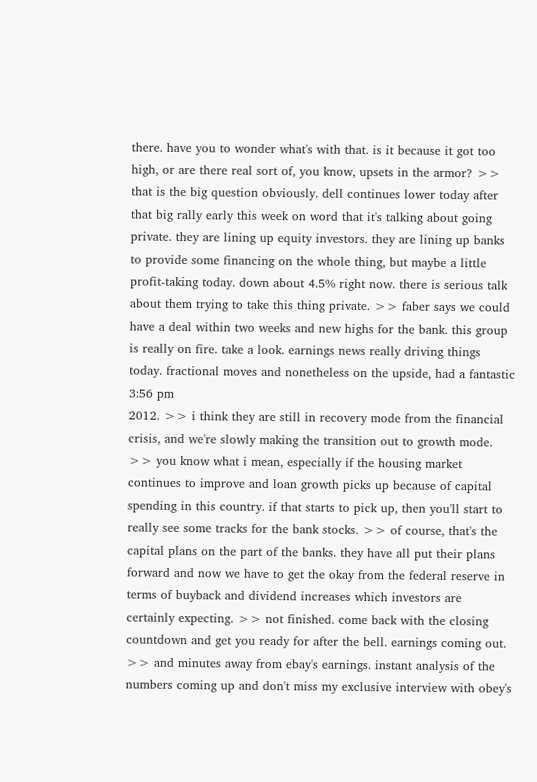there. have you to wonder what's with that. is it because it got too high, or are there real sort of, you know, upsets in the armor? >> that is the big question obviously. dell continues lower today after that big rally early this week on word that it's talking about going private. they are lining up equity investors. they are lining up banks to provide some financing on the whole thing, but maybe a little profit-taking today. down about 4.5% right now. there is serious talk about them trying to take this thing private. >> faber says we could have a deal within two weeks and new highs for the bank. this group is really on fire. take a look. earnings news really driving things today. fractional moves and nonetheless on the upside, had a fantastic
3:56 pm
2012. >> i think they are still in recovery mode from the financial crisis, and we're slowly making the transition out to growth mode. >> you know what i mean, especially if the housing market continues to improve and loan growth picks up because of capital spending in this country. if that starts to pick up, then you'll start to really see some tracks for the bank stocks. >> of course, that's the capital plans on the part of the banks. they have all put their plans forward and now we have to get the okay from the federal reserve in terms of buyback and dividend increases which investors are certainly expecting. >> not finished. come back with the closing countdown and get you ready for after the bell. earnings coming out. >> and minutes away from ebay's earnings. instant analysis of the numbers coming up and don't miss my exclusive interview with obey's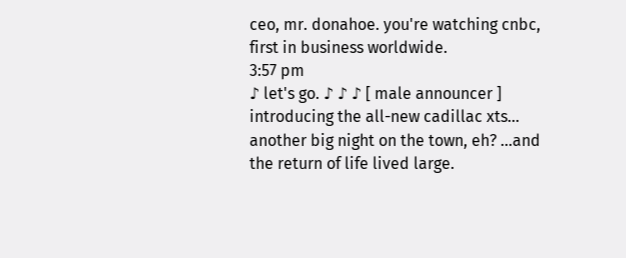ceo, mr. donahoe. you're watching cnbc, first in business worldwide.
3:57 pm
♪ let's go. ♪ ♪ ♪ [ male announcer ] introducing the all-new cadillac xts... another big night on the town, eh? ...and the return of life lived large.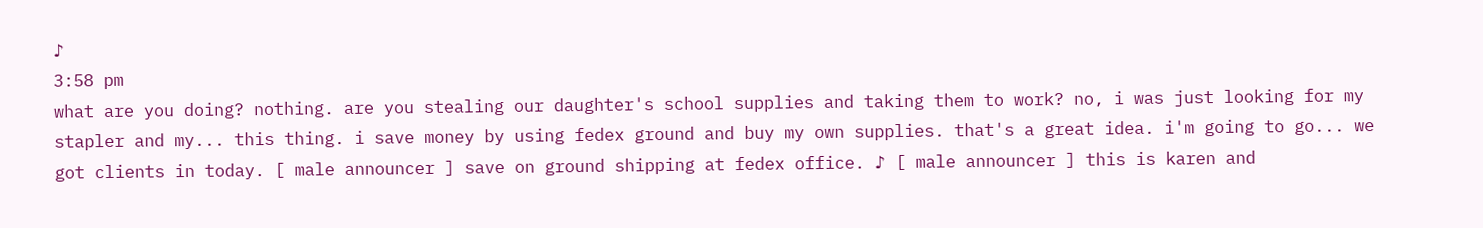♪
3:58 pm
what are you doing? nothing. are you stealing our daughter's school supplies and taking them to work? no, i was just looking for my stapler and my... this thing. i save money by using fedex ground and buy my own supplies. that's a great idea. i'm going to go... we got clients in today. [ male announcer ] save on ground shipping at fedex office. ♪ [ male announcer ] this is karen and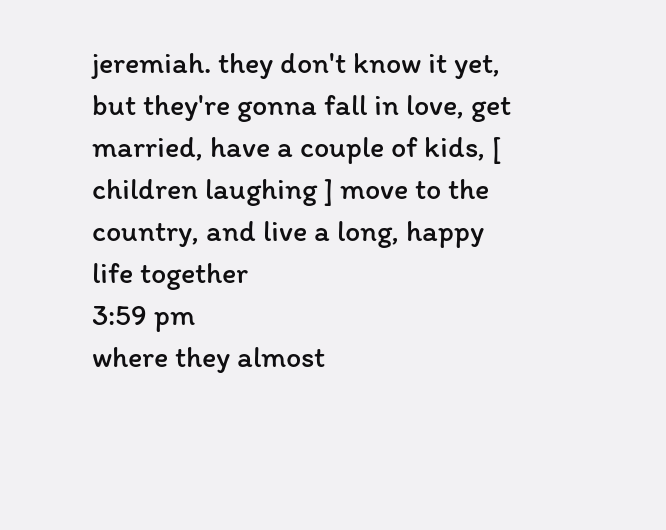jeremiah. they don't know it yet, but they're gonna fall in love, get married, have a couple of kids, [ children laughing ] move to the country, and live a long, happy life together
3:59 pm
where they almost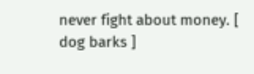never fight about money. [ dog barks ]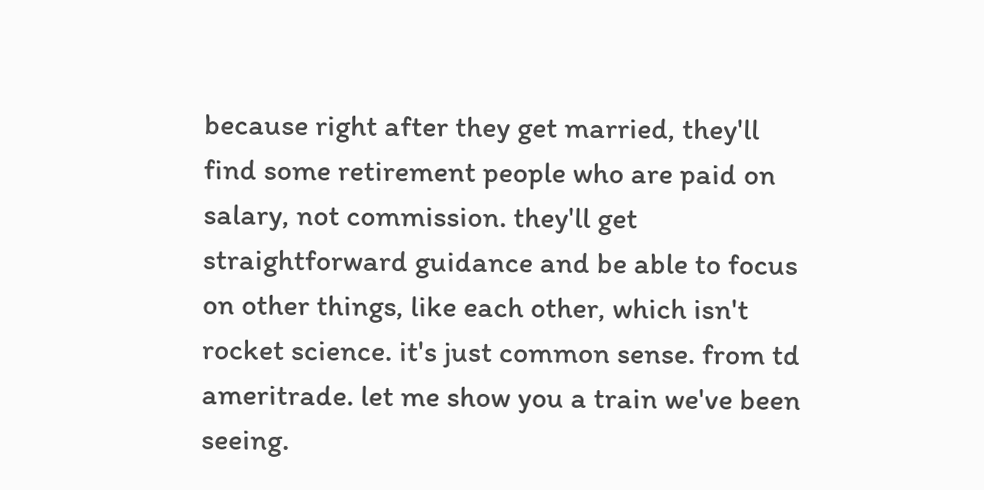because right after they get married, they'll find some retirement people who are paid on salary, not commission. they'll get straightforward guidance and be able to focus on other things, like each other, which isn't rocket science. it's just common sense. from td ameritrade. let me show you a train we've been seeing.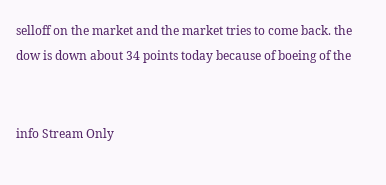selloff on the market and the market tries to come back. the dow is down about 34 points today because of boeing of the


info Stream Only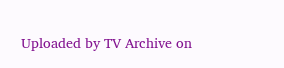Uploaded by TV Archive on